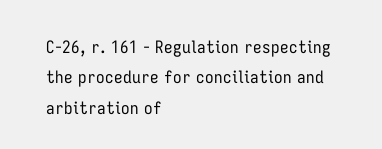C-26, r. 161 - Regulation respecting the procedure for conciliation and arbitration of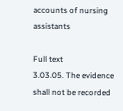accounts of nursing assistants

Full text
3.03.05. The evidence shall not be recorded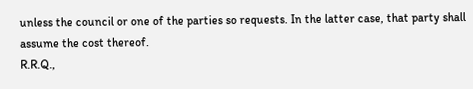unless the council or one of the parties so requests. In the latter case, that party shall assume the cost thereof.
R.R.Q.,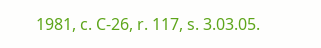1981, c. C-26, r. 117, s. 3.03.05.